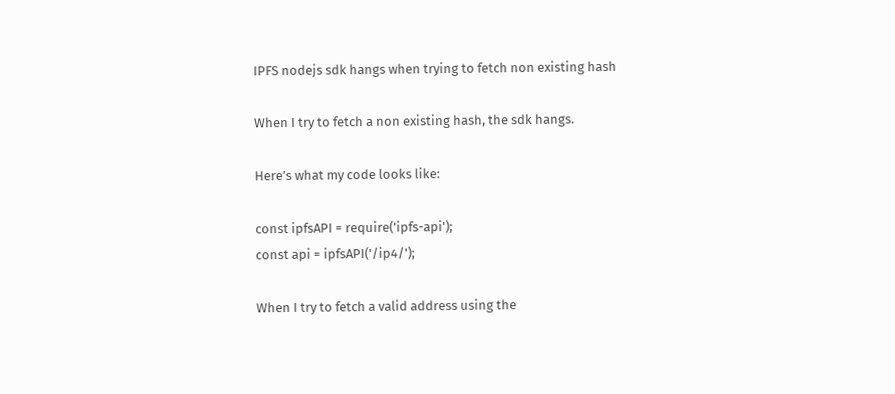IPFS nodejs sdk hangs when trying to fetch non existing hash

When I try to fetch a non existing hash, the sdk hangs.

Here’s what my code looks like:

const ipfsAPI = require('ipfs-api');
const api = ipfsAPI('/ip4/');

When I try to fetch a valid address using the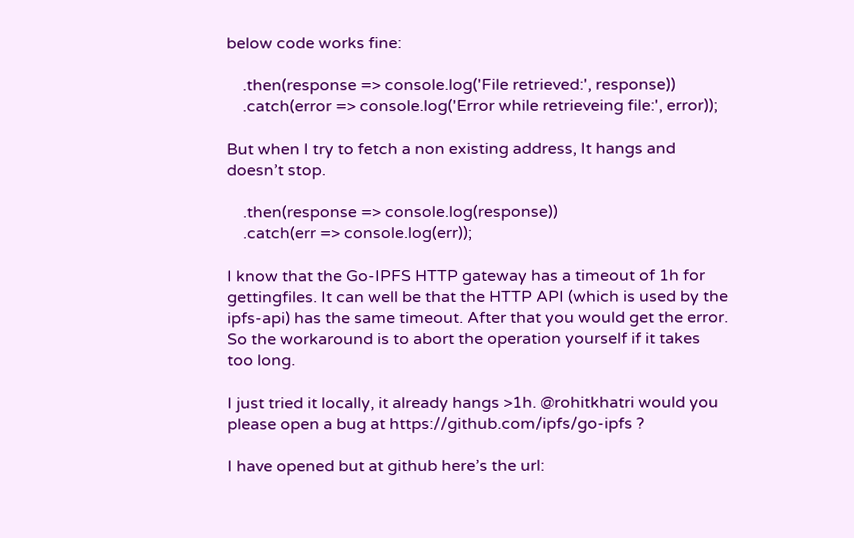below code works fine:

    .then(response => console.log('File retrieved:', response))
    .catch(error => console.log('Error while retrieveing file:', error));

But when I try to fetch a non existing address, It hangs and doesn’t stop.

    .then(response => console.log(response))
    .catch(err => console.log(err));

I know that the Go-IPFS HTTP gateway has a timeout of 1h for gettingfiles. It can well be that the HTTP API (which is used by the ipfs-api) has the same timeout. After that you would get the error. So the workaround is to abort the operation yourself if it takes too long.

I just tried it locally, it already hangs >1h. @rohitkhatri would you please open a bug at https://github.com/ipfs/go-ipfs ?

I have opened but at github here’s the url: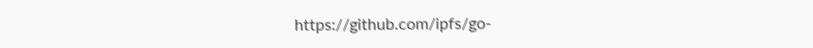https://github.com/ipfs/go-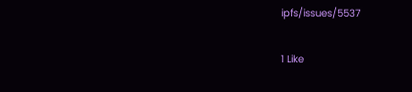ipfs/issues/5537

1 Like